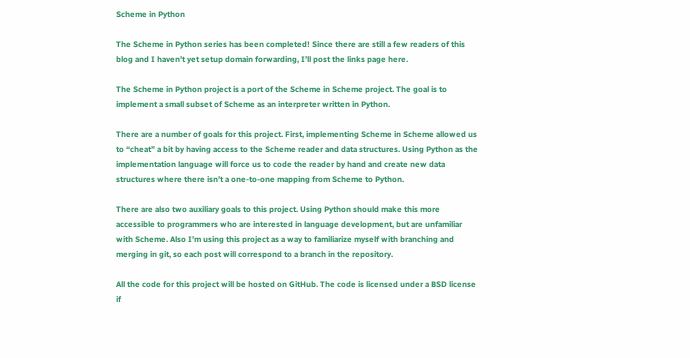Scheme in Python

The Scheme in Python series has been completed! Since there are still a few readers of this blog and I haven’t yet setup domain forwarding, I’ll post the links page here.

The Scheme in Python project is a port of the Scheme in Scheme project. The goal is to implement a small subset of Scheme as an interpreter written in Python.

There are a number of goals for this project. First, implementing Scheme in Scheme allowed us to “cheat” a bit by having access to the Scheme reader and data structures. Using Python as the implementation language will force us to code the reader by hand and create new data structures where there isn’t a one-to-one mapping from Scheme to Python.

There are also two auxiliary goals to this project. Using Python should make this more accessible to programmers who are interested in language development, but are unfamiliar with Scheme. Also I’m using this project as a way to familiarize myself with branching and merging in git, so each post will correspond to a branch in the repository.

All the code for this project will be hosted on GitHub. The code is licensed under a BSD license if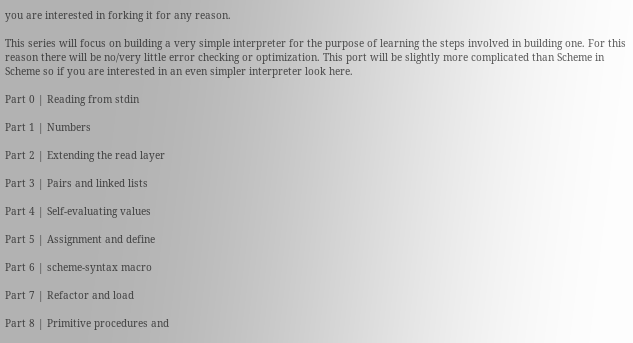you are interested in forking it for any reason.

This series will focus on building a very simple interpreter for the purpose of learning the steps involved in building one. For this reason there will be no/very little error checking or optimization. This port will be slightly more complicated than Scheme in Scheme so if you are interested in an even simpler interpreter look here.

Part 0 | Reading from stdin

Part 1 | Numbers

Part 2 | Extending the read layer

Part 3 | Pairs and linked lists

Part 4 | Self-evaluating values

Part 5 | Assignment and define

Part 6 | scheme-syntax macro

Part 7 | Refactor and load

Part 8 | Primitive procedures and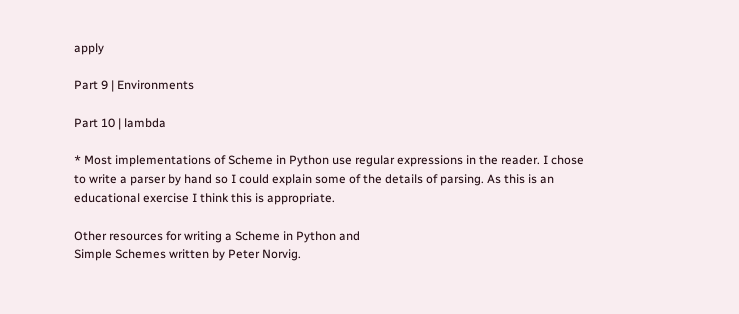apply

Part 9 | Environments

Part 10 | lambda

* Most implementations of Scheme in Python use regular expressions in the reader. I chose to write a parser by hand so I could explain some of the details of parsing. As this is an educational exercise I think this is appropriate.

Other resources for writing a Scheme in Python and
Simple Schemes written by Peter Norvig.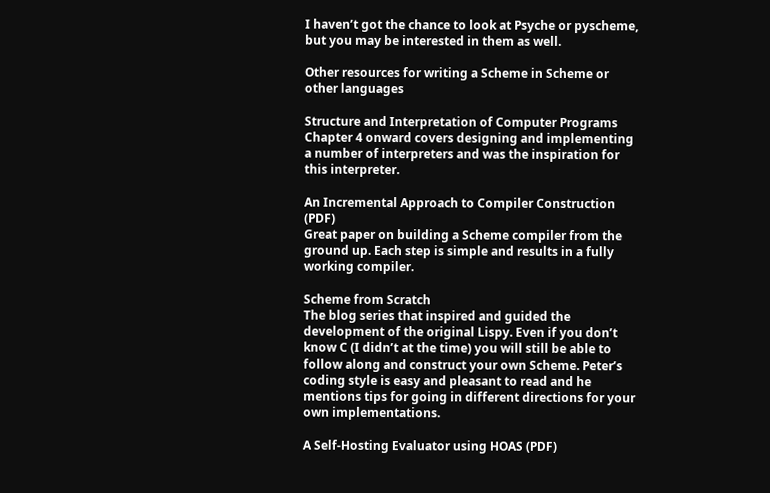I haven’t got the chance to look at Psyche or pyscheme, but you may be interested in them as well.

Other resources for writing a Scheme in Scheme or other languages

Structure and Interpretation of Computer Programs
Chapter 4 onward covers designing and implementing a number of interpreters and was the inspiration for this interpreter.

An Incremental Approach to Compiler Construction (PDF)
Great paper on building a Scheme compiler from the ground up. Each step is simple and results in a fully working compiler.

Scheme from Scratch
The blog series that inspired and guided the development of the original Lispy. Even if you don’t know C (I didn’t at the time) you will still be able to follow along and construct your own Scheme. Peter’s coding style is easy and pleasant to read and he mentions tips for going in different directions for your own implementations.

A Self-Hosting Evaluator using HOAS (PDF)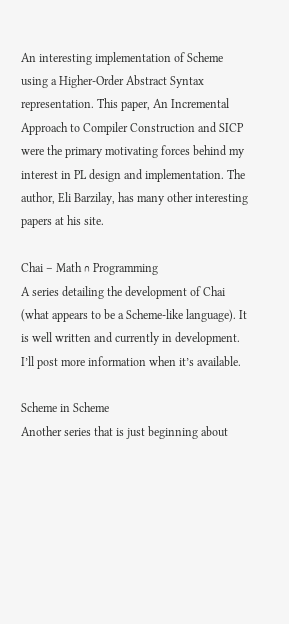An interesting implementation of Scheme using a Higher-Order Abstract Syntax representation. This paper, An Incremental Approach to Compiler Construction and SICP were the primary motivating forces behind my interest in PL design and implementation. The author, Eli Barzilay, has many other interesting papers at his site.

Chai – Math ∩ Programming
A series detailing the development of Chai (what appears to be a Scheme-like language). It is well written and currently in development. I’ll post more information when it’s available.

Scheme in Scheme
Another series that is just beginning about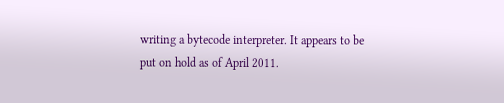writing a bytecode interpreter. It appears to be put on hold as of April 2011.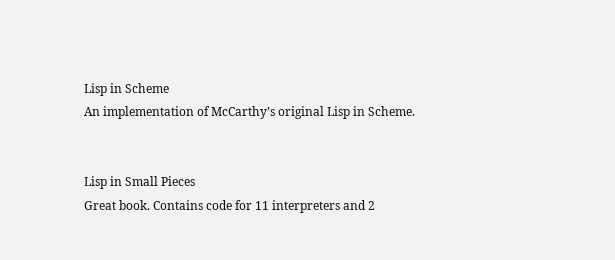Lisp in Scheme
An implementation of McCarthy’s original Lisp in Scheme.


Lisp in Small Pieces
Great book. Contains code for 11 interpreters and 2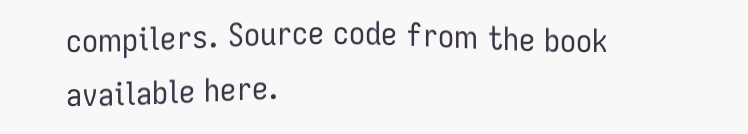compilers. Source code from the book available here.